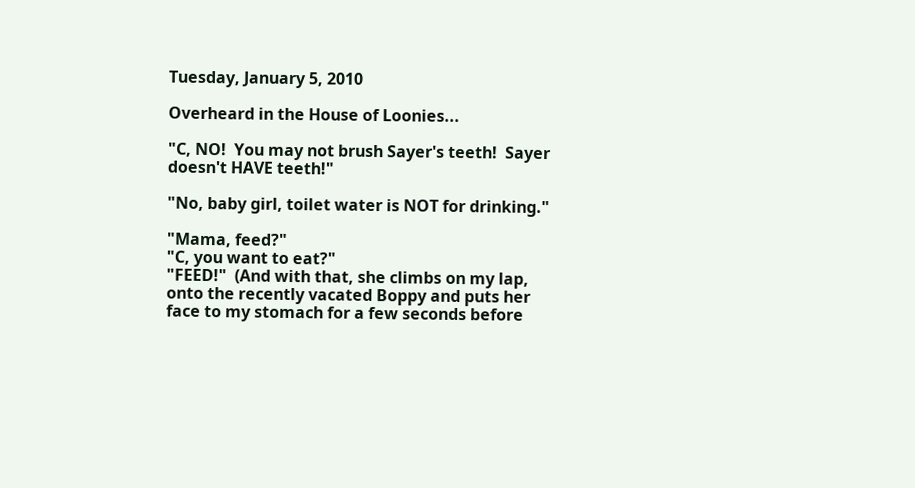Tuesday, January 5, 2010

Overheard in the House of Loonies...

"C, NO!  You may not brush Sayer's teeth!  Sayer doesn't HAVE teeth!"

"No, baby girl, toilet water is NOT for drinking."

"Mama, feed?"
"C, you want to eat?"
"FEED!"  (And with that, she climbs on my lap, onto the recently vacated Boppy and puts her face to my stomach for a few seconds before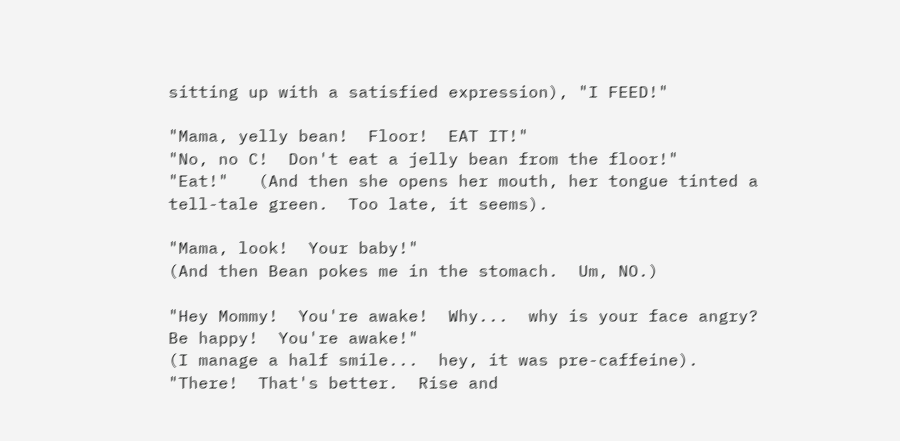sitting up with a satisfied expression), "I FEED!"

"Mama, yelly bean!  Floor!  EAT IT!"
"No, no C!  Don't eat a jelly bean from the floor!"
"Eat!"   (And then she opens her mouth, her tongue tinted a tell-tale green.  Too late, it seems).

"Mama, look!  Your baby!"
(And then Bean pokes me in the stomach.  Um, NO.)

"Hey Mommy!  You're awake!  Why...  why is your face angry?  Be happy!  You're awake!"
(I manage a half smile...  hey, it was pre-caffeine).
"There!  That's better.  Rise and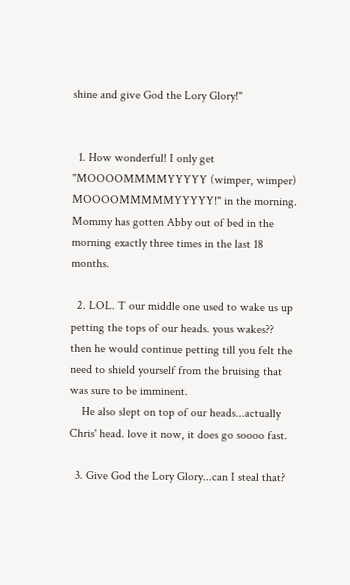shine and give God the Lory Glory!"


  1. How wonderful! I only get "MOOOOMMMMYYYYY (wimper, wimper) MOOOOMMMMMYYYYY!" in the morning. Mommy has gotten Abby out of bed in the morning exactly three times in the last 18 months.

  2. LOL. T our middle one used to wake us up petting the tops of our heads. yous wakes?? then he would continue petting till you felt the need to shield yourself from the bruising that was sure to be imminent.
    He also slept on top of our heads...actually Chris' head. love it now, it does go soooo fast.

  3. Give God the Lory Glory...can I steal that?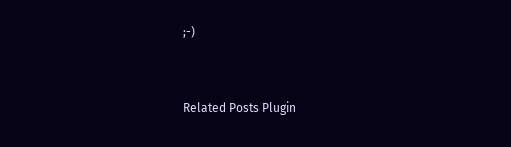;-)


Related Posts Plugin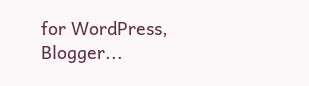for WordPress, Blogger...